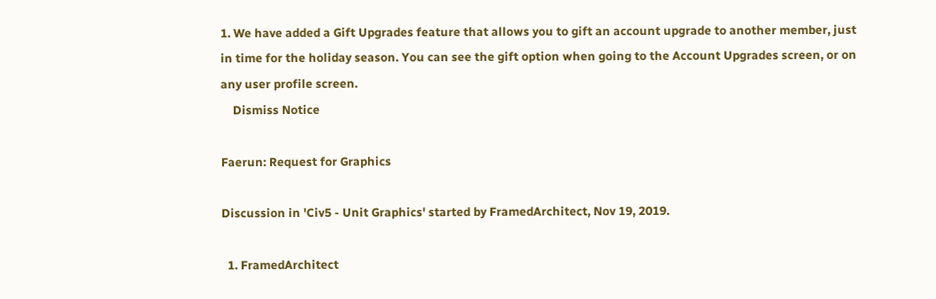1. We have added a Gift Upgrades feature that allows you to gift an account upgrade to another member, just in time for the holiday season. You can see the gift option when going to the Account Upgrades screen, or on any user profile screen.
    Dismiss Notice

Faerun: Request for Graphics

Discussion in 'Civ5 - Unit Graphics' started by FramedArchitect, Nov 19, 2019.

  1. FramedArchitect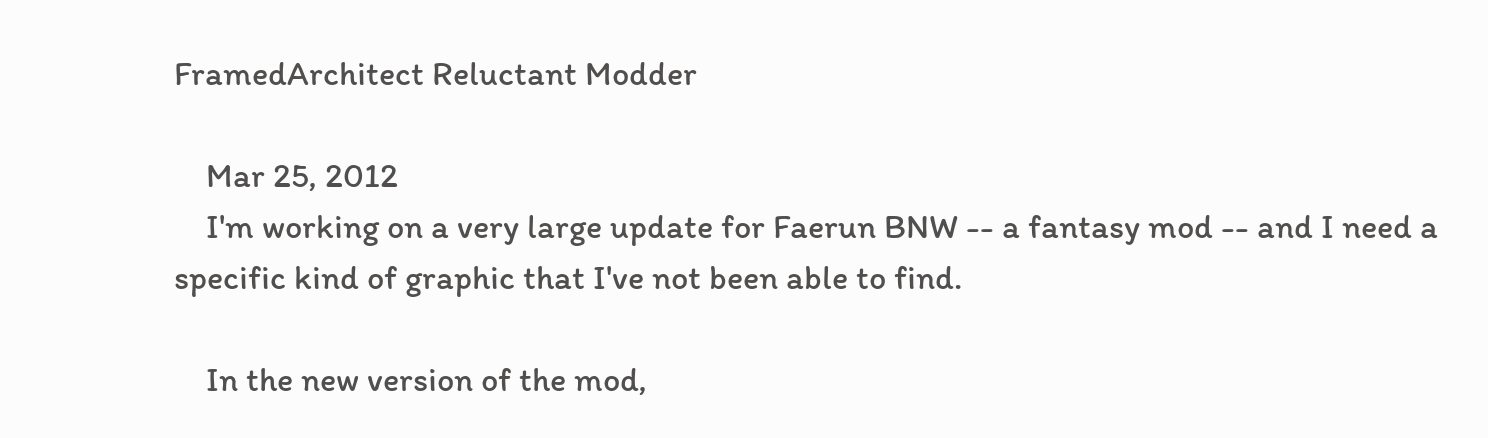FramedArchitect Reluctant Modder

    Mar 25, 2012
    I'm working on a very large update for Faerun BNW -- a fantasy mod -- and I need a specific kind of graphic that I've not been able to find.

    In the new version of the mod,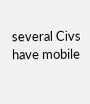several Civs have mobile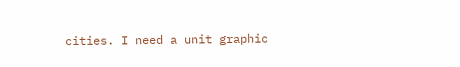cities. I need a unit graphic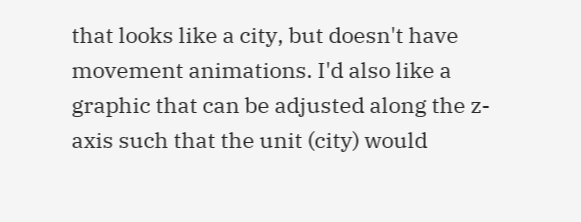that looks like a city, but doesn't have movement animations. I'd also like a graphic that can be adjusted along the z-axis such that the unit (city) would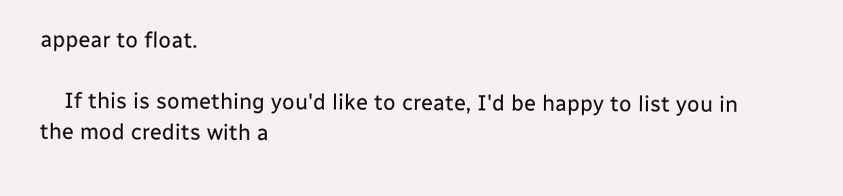appear to float.

    If this is something you'd like to create, I'd be happy to list you in the mod credits with a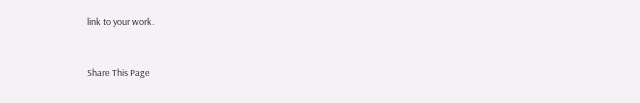link to your work.


Share This Page